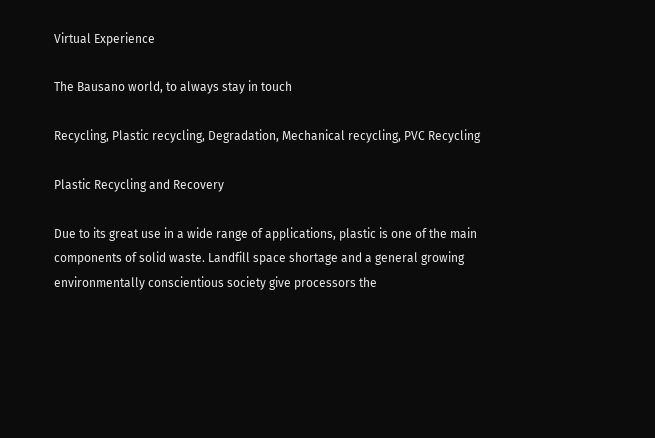Virtual Experience

The Bausano world, to always stay in touch

Recycling, Plastic recycling, Degradation, Mechanical recycling, PVC Recycling

Plastic Recycling and Recovery

Due to its great use in a wide range of applications, plastic is one of the main components of solid waste. Landfill space shortage and a general growing environmentally conscientious society give processors the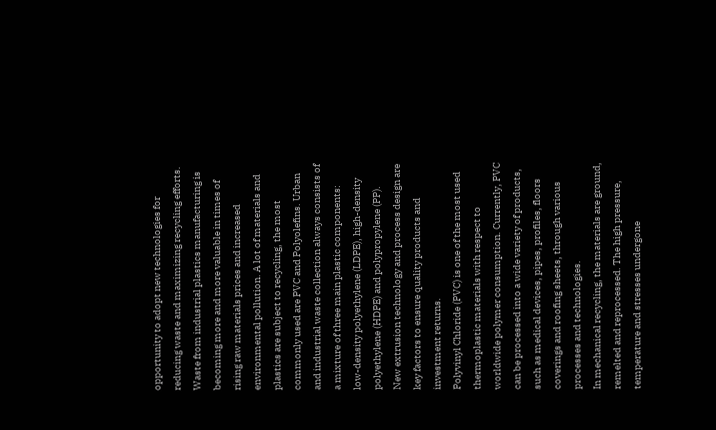opportunity to adopt new technologies for reducing waste and maximizing recycling efforts.
Waste from industrial plastics manufacturing is becoming more and more valuable in times of rising raw materials prices and increased environmental pollution. A lot of materials and plastics are subject to recycling, the most commonly used are PVC and Polyolefins. Urban and industrial waste collection always consists of a mixture of three main plastic components: low-density polyethylene (LDPE), high-density polyethylene (HDPE) and polypropylene (PP).
New extrusion technology and process design are key factors to ensure quality products and investment returns.
Polyvinyl Chloride (PVC) is one of the most used thermoplastic materials with respect to worldwide polymer consumption. Currently, PVC can be processed into a wide variety of products, such as medical devices, pipes, profiles, floors coverings and roofing sheets, through various processes and technologies.
In mechanical recycling, the materials are ground, remelted and reprocessed. The high pressure, temperature and stresses undergone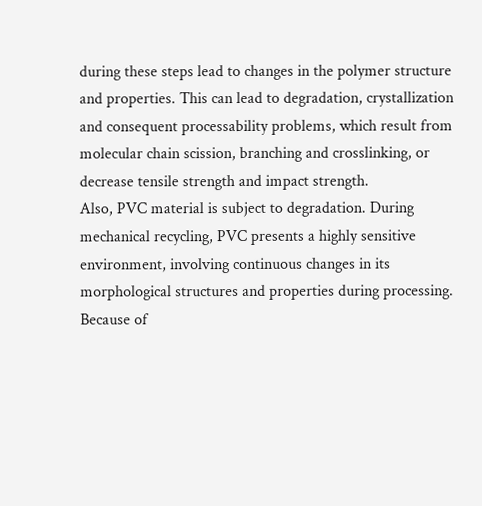during these steps lead to changes in the polymer structure and properties. This can lead to degradation, crystallization and consequent processability problems, which result from molecular chain scission, branching and crosslinking, or decrease tensile strength and impact strength.
Also, PVC material is subject to degradation. During mechanical recycling, PVC presents a highly sensitive environment, involving continuous changes in its morphological structures and properties during processing. Because of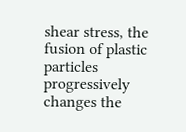shear stress, the fusion of plastic particles progressively changes the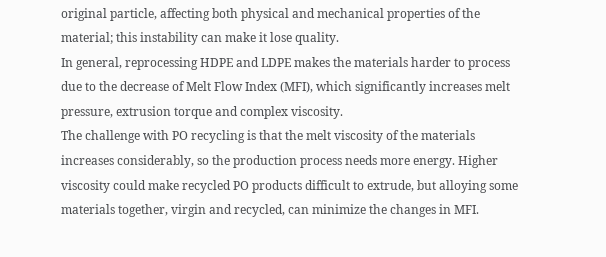original particle, affecting both physical and mechanical properties of the material; this instability can make it lose quality.
In general, reprocessing HDPE and LDPE makes the materials harder to process due to the decrease of Melt Flow Index (MFI), which significantly increases melt pressure, extrusion torque and complex viscosity.
The challenge with PO recycling is that the melt viscosity of the materials increases considerably, so the production process needs more energy. Higher viscosity could make recycled PO products difficult to extrude, but alloying some materials together, virgin and recycled, can minimize the changes in MFI.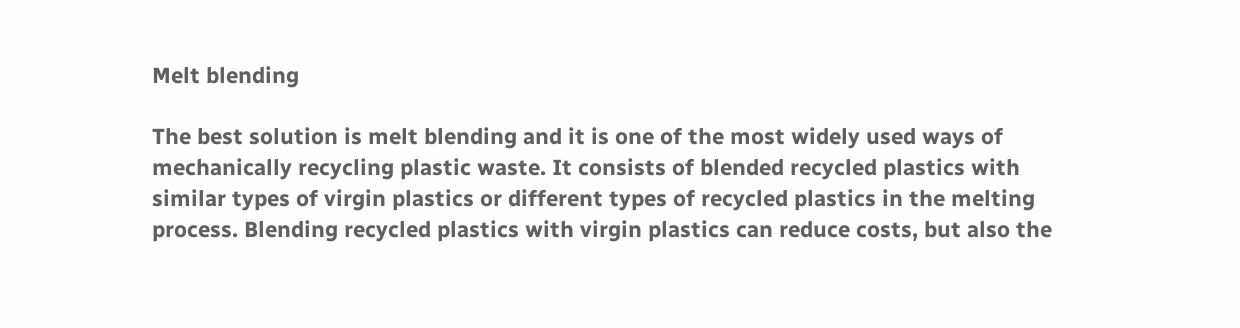Melt blending

The best solution is melt blending and it is one of the most widely used ways of mechanically recycling plastic waste. It consists of blended recycled plastics with similar types of virgin plastics or different types of recycled plastics in the melting process. Blending recycled plastics with virgin plastics can reduce costs, but also the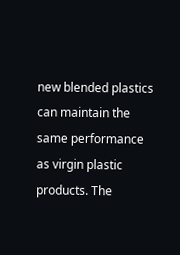new blended plastics can maintain the same performance as virgin plastic products. The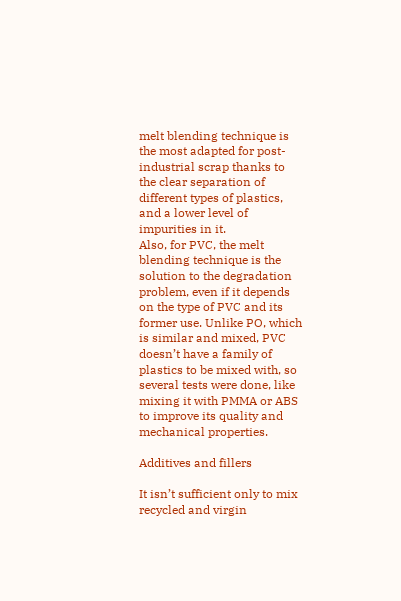melt blending technique is the most adapted for post-industrial scrap thanks to the clear separation of different types of plastics, and a lower level of impurities in it.
Also, for PVC, the melt blending technique is the solution to the degradation problem, even if it depends on the type of PVC and its former use. Unlike PO, which is similar and mixed, PVC doesn’t have a family of plastics to be mixed with, so several tests were done, like mixing it with PMMA or ABS to improve its quality and mechanical properties.

Additives and fillers

It isn’t sufficient only to mix recycled and virgin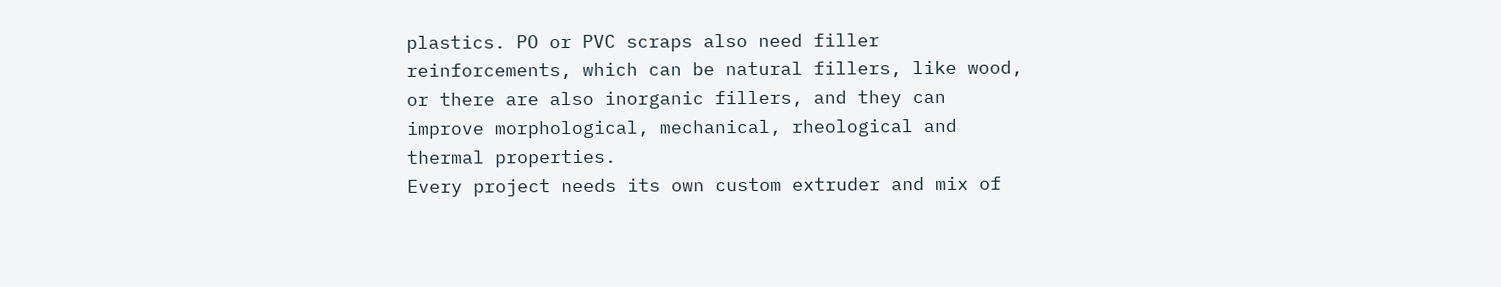plastics. PO or PVC scraps also need filler reinforcements, which can be natural fillers, like wood, or there are also inorganic fillers, and they can improve morphological, mechanical, rheological and thermal properties.
Every project needs its own custom extruder and mix of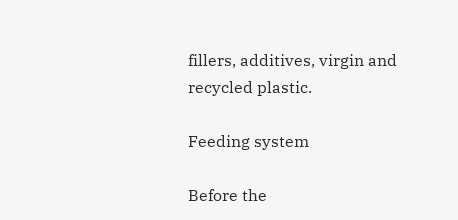fillers, additives, virgin and recycled plastic.

Feeding system

Before the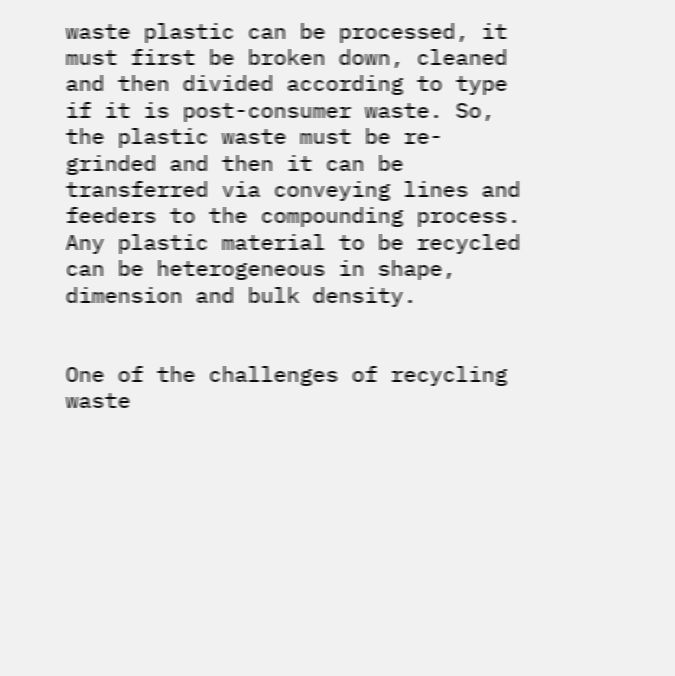waste plastic can be processed, it must first be broken down, cleaned and then divided according to type if it is post-consumer waste. So, the plastic waste must be re-grinded and then it can be transferred via conveying lines and feeders to the compounding process. Any plastic material to be recycled can be heterogeneous in shape, dimension and bulk density.


One of the challenges of recycling waste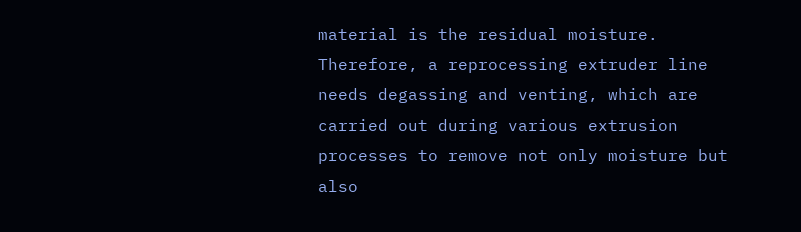material is the residual moisture. Therefore, a reprocessing extruder line needs degassing and venting, which are carried out during various extrusion processes to remove not only moisture but also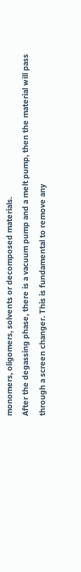monomers, oligomers, solvents or decomposed materials.
After the degassing phase, there is a vacuum pump and a melt pump, then the material will pass through a screen changer. This is fundamental to remove any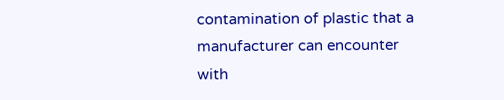contamination of plastic that a manufacturer can encounter with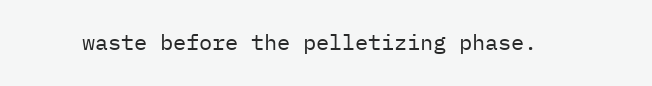waste before the pelletizing phase.